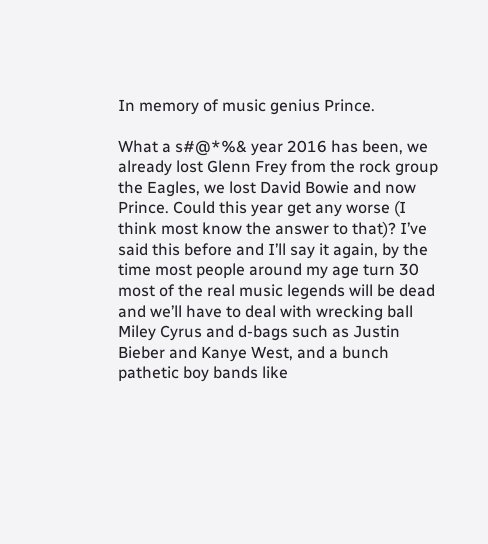In memory of music genius Prince.

What a s#@*%& year 2016 has been, we already lost Glenn Frey from the rock group the Eagles, we lost David Bowie and now Prince. Could this year get any worse (I think most know the answer to that)? I’ve said this before and I’ll say it again, by the time most people around my age turn 30 most of the real music legends will be dead and we’ll have to deal with wrecking ball Miley Cyrus and d-bags such as Justin Bieber and Kanye West, and a bunch pathetic boy bands like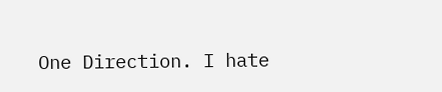One Direction. I hate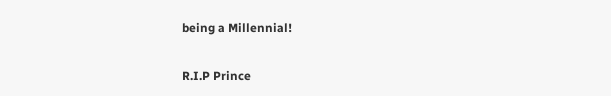being a Millennial!


R.I.P Prince